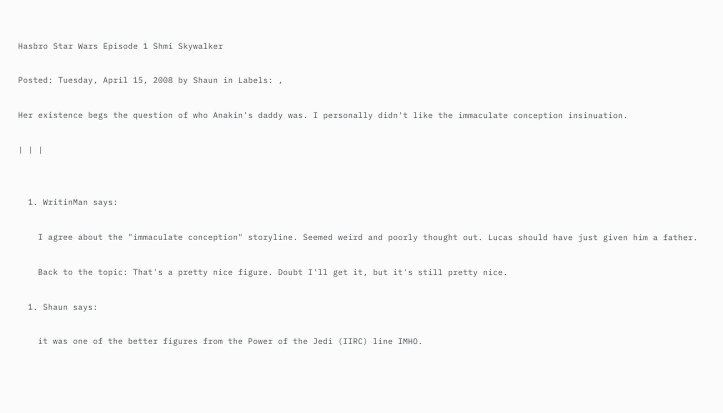Hasbro Star Wars Episode 1 Shmi Skywalker

Posted: Tuesday, April 15, 2008 by Shaun in Labels: ,

Her existence begs the question of who Anakin's daddy was. I personally didn't like the immaculate conception insinuation.

| | |


  1. WritinMan says:

    I agree about the "immaculate conception" storyline. Seemed weird and poorly thought out. Lucas should have just given him a father.

    Back to the topic: That's a pretty nice figure. Doubt I'll get it, but it's still pretty nice.

  1. Shaun says:

    it was one of the better figures from the Power of the Jedi (IIRC) line IMHO.